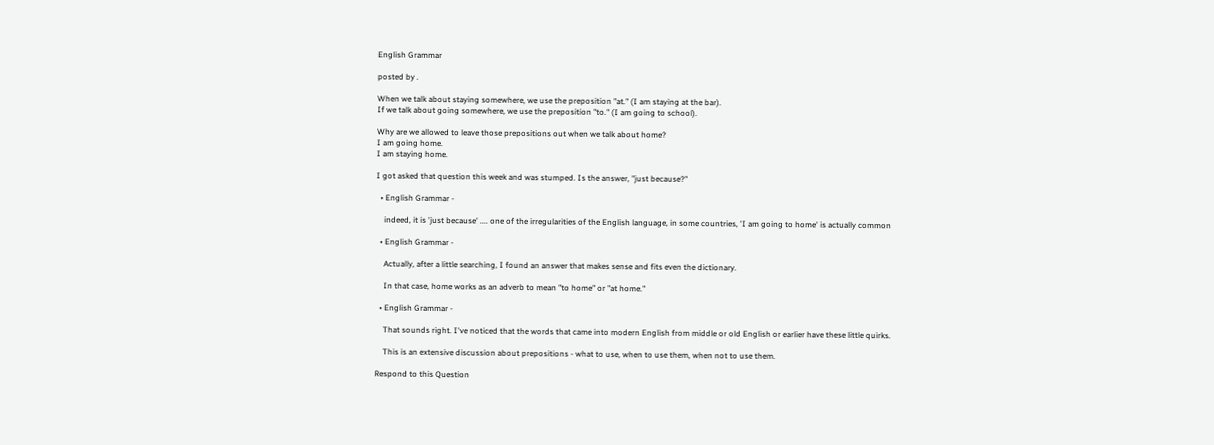English Grammar

posted by .

When we talk about staying somewhere, we use the preposition "at." (I am staying at the bar).
If we talk about going somewhere, we use the preposition "to." (I am going to school).

Why are we allowed to leave those prepositions out when we talk about home?
I am going home.
I am staying home.

I got asked that question this week and was stumped. Is the answer, "just because?"

  • English Grammar -

    indeed, it is 'just because' .... one of the irregularities of the English language, in some countries, 'I am going to home' is actually common

  • English Grammar -

    Actually, after a little searching, I found an answer that makes sense and fits even the dictionary.

    In that case, home works as an adverb to mean "to home" or "at home."

  • English Grammar -

    That sounds right. I've noticed that the words that came into modern English from middle or old English or earlier have these little quirks.

    This is an extensive discussion about prepositions - what to use, when to use them, when not to use them.

Respond to this Question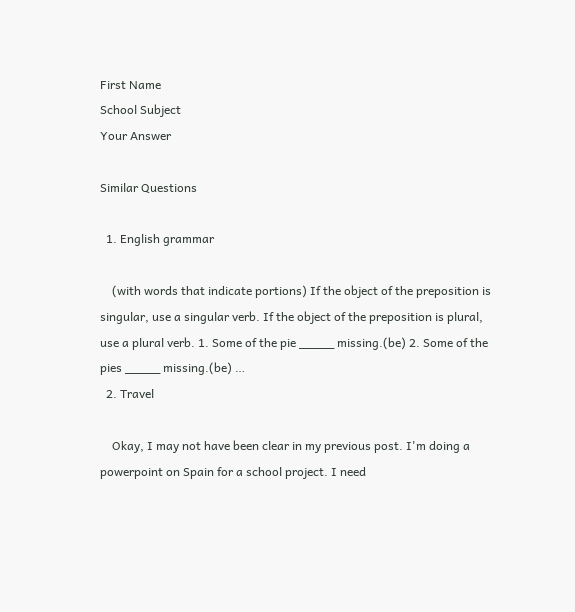First Name
School Subject
Your Answer

Similar Questions

  1. English grammar

    (with words that indicate portions) If the object of the preposition is singular, use a singular verb. If the object of the preposition is plural, use a plural verb. 1. Some of the pie _____ missing.(be) 2. Some of the pies _____ missing.(be) …
  2. Travel

    Okay, I may not have been clear in my previous post. I'm doing a powerpoint on Spain for a school project. I need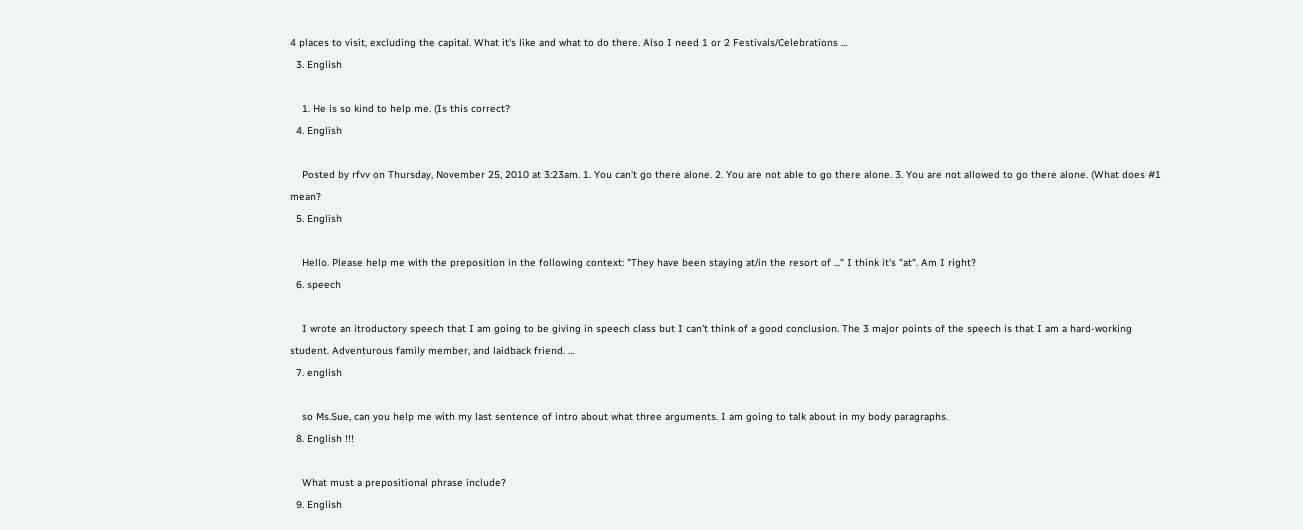4 places to visit, excluding the capital. What it's like and what to do there. Also I need 1 or 2 Festivals/Celebrations …
  3. English

    1. He is so kind to help me. (Is this correct?
  4. English

    Posted by rfvv on Thursday, November 25, 2010 at 3:23am. 1. You can't go there alone. 2. You are not able to go there alone. 3. You are not allowed to go there alone. (What does #1 mean?
  5. English

    Hello. Please help me with the preposition in the following context: "They have been staying at/in the resort of ..." I think it's "at". Am I right?
  6. speech

    I wrote an itroductory speech that I am going to be giving in speech class but I can't think of a good conclusion. The 3 major points of the speech is that I am a hard-working student. Adventurous family member, and laidback friend. …
  7. english

    so Ms.Sue, can you help me with my last sentence of intro about what three arguments. I am going to talk about in my body paragraphs.
  8. English !!!

    What must a prepositional phrase include?
  9. English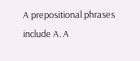A prepositional phrases include A. A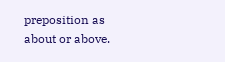preposition as about or above.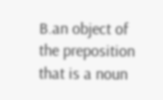B.an object of the preposition that is a noun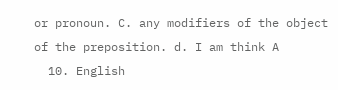or pronoun. C. any modifiers of the object of the preposition. d. I am think A
  10. English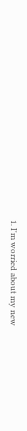1. I'm worried about my new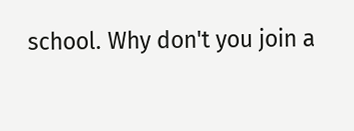school. Why don't you join a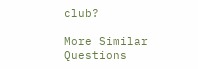club?

More Similar Questions